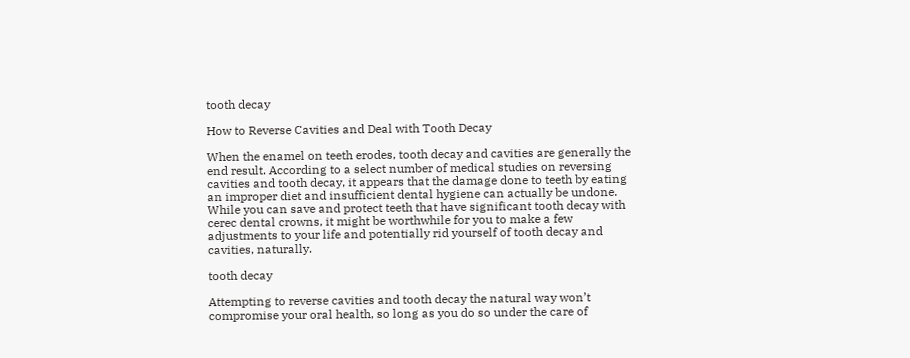tooth decay

How to Reverse Cavities and Deal with Tooth Decay

When the enamel on teeth erodes, tooth decay and cavities are generally the end result. According to a select number of medical studies on reversing cavities and tooth decay, it appears that the damage done to teeth by eating an improper diet and insufficient dental hygiene can actually be undone. While you can save and protect teeth that have significant tooth decay with cerec dental crowns, it might be worthwhile for you to make a few adjustments to your life and potentially rid yourself of tooth decay and cavities, naturally.

tooth decay

Attempting to reverse cavities and tooth decay the natural way won’t compromise your oral health, so long as you do so under the care of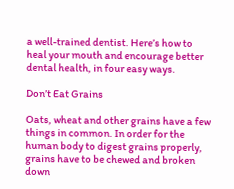a well-trained dentist. Here’s how to heal your mouth and encourage better dental health, in four easy ways.

Don’t Eat Grains

Oats, wheat and other grains have a few things in common. In order for the human body to digest grains properly, grains have to be chewed and broken down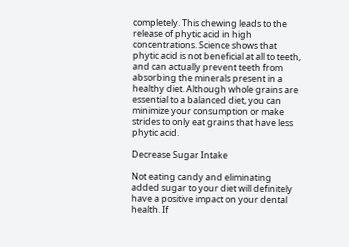completely. This chewing leads to the release of phytic acid in high concentrations. Science shows that phytic acid is not beneficial at all to teeth, and can actually prevent teeth from absorbing the minerals present in a healthy diet. Although whole grains are essential to a balanced diet, you can minimize your consumption or make strides to only eat grains that have less phytic acid.

Decrease Sugar Intake

Not eating candy and eliminating added sugar to your diet will definitely have a positive impact on your dental health. If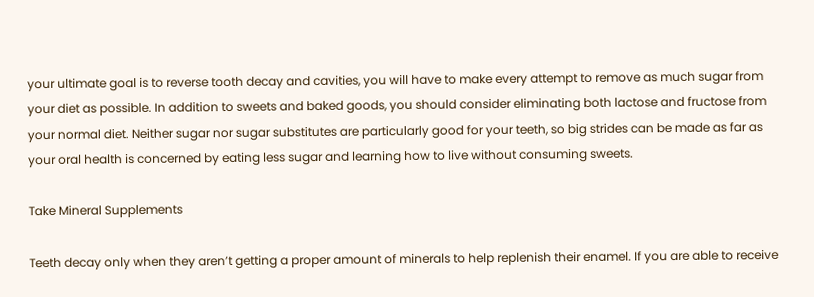your ultimate goal is to reverse tooth decay and cavities, you will have to make every attempt to remove as much sugar from your diet as possible. In addition to sweets and baked goods, you should consider eliminating both lactose and fructose from your normal diet. Neither sugar nor sugar substitutes are particularly good for your teeth, so big strides can be made as far as your oral health is concerned by eating less sugar and learning how to live without consuming sweets.

Take Mineral Supplements

Teeth decay only when they aren’t getting a proper amount of minerals to help replenish their enamel. If you are able to receive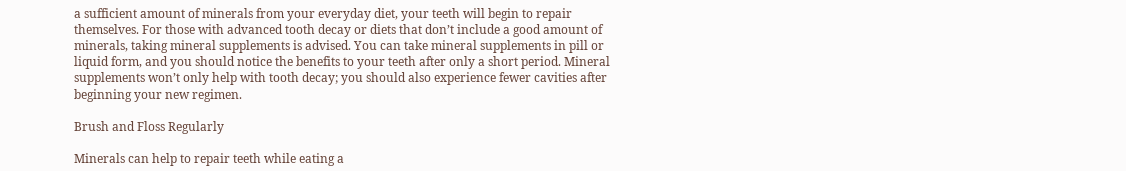a sufficient amount of minerals from your everyday diet, your teeth will begin to repair themselves. For those with advanced tooth decay or diets that don’t include a good amount of minerals, taking mineral supplements is advised. You can take mineral supplements in pill or liquid form, and you should notice the benefits to your teeth after only a short period. Mineral supplements won’t only help with tooth decay; you should also experience fewer cavities after beginning your new regimen.

Brush and Floss Regularly

Minerals can help to repair teeth while eating a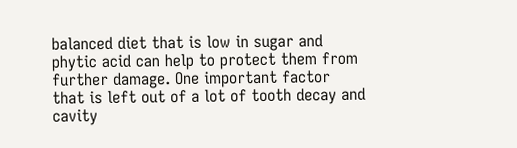balanced diet that is low in sugar and phytic acid can help to protect them from further damage. One important factor that is left out of a lot of tooth decay and cavity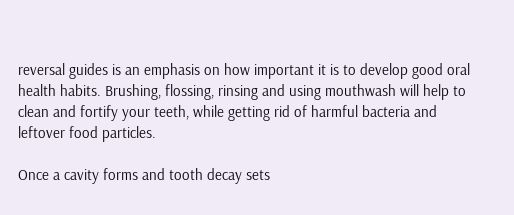reversal guides is an emphasis on how important it is to develop good oral health habits. Brushing, flossing, rinsing and using mouthwash will help to clean and fortify your teeth, while getting rid of harmful bacteria and leftover food particles.

Once a cavity forms and tooth decay sets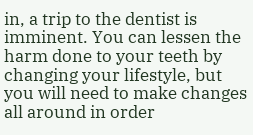in, a trip to the dentist is imminent. You can lessen the harm done to your teeth by changing your lifestyle, but you will need to make changes all around in order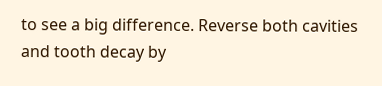to see a big difference. Reverse both cavities and tooth decay by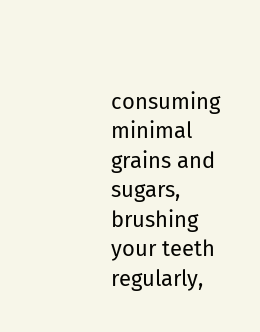consuming minimal grains and sugars, brushing your teeth regularly,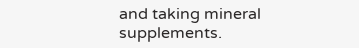and taking mineral supplements.